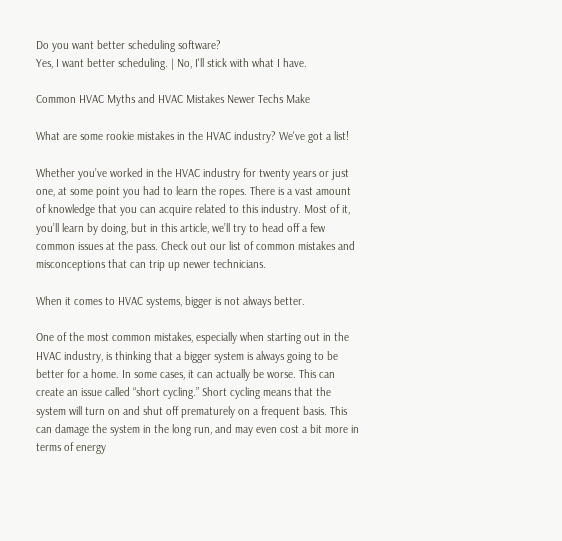Do you want better scheduling software?
Yes, I want better scheduling. | No, I'll stick with what I have.

Common HVAC Myths and HVAC Mistakes Newer Techs Make

What are some rookie mistakes in the HVAC industry? We've got a list!

Whether you’ve worked in the HVAC industry for twenty years or just one, at some point you had to learn the ropes. There is a vast amount of knowledge that you can acquire related to this industry. Most of it, you’ll learn by doing, but in this article, we’ll try to head off a few common issues at the pass. Check out our list of common mistakes and misconceptions that can trip up newer technicians.

When it comes to HVAC systems, bigger is not always better.

One of the most common mistakes, especially when starting out in the HVAC industry, is thinking that a bigger system is always going to be better for a home. In some cases, it can actually be worse. This can create an issue called “short cycling.” Short cycling means that the system will turn on and shut off prematurely on a frequent basis. This can damage the system in the long run, and may even cost a bit more in terms of energy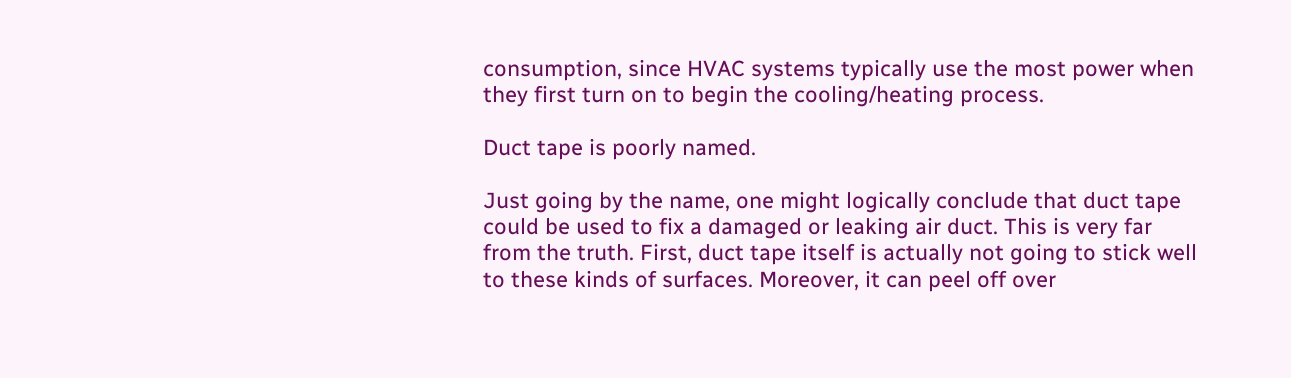consumption, since HVAC systems typically use the most power when they first turn on to begin the cooling/heating process.

Duct tape is poorly named.

Just going by the name, one might logically conclude that duct tape could be used to fix a damaged or leaking air duct. This is very far from the truth. First, duct tape itself is actually not going to stick well to these kinds of surfaces. Moreover, it can peel off over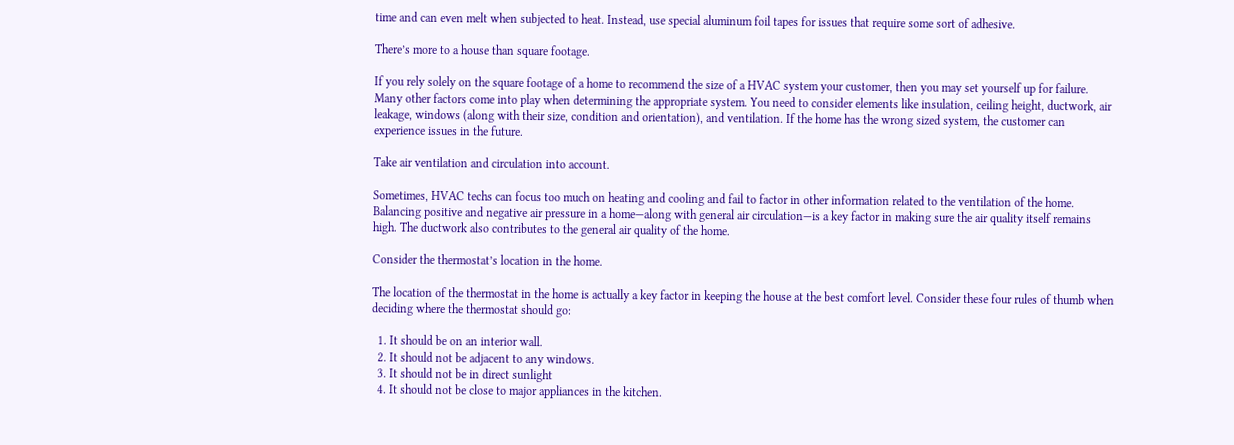time and can even melt when subjected to heat. Instead, use special aluminum foil tapes for issues that require some sort of adhesive.

There’s more to a house than square footage.

If you rely solely on the square footage of a home to recommend the size of a HVAC system your customer, then you may set yourself up for failure. Many other factors come into play when determining the appropriate system. You need to consider elements like insulation, ceiling height, ductwork, air leakage, windows (along with their size, condition and orientation), and ventilation. If the home has the wrong sized system, the customer can experience issues in the future.

Take air ventilation and circulation into account.

Sometimes, HVAC techs can focus too much on heating and cooling and fail to factor in other information related to the ventilation of the home. Balancing positive and negative air pressure in a home—along with general air circulation—is a key factor in making sure the air quality itself remains high. The ductwork also contributes to the general air quality of the home.

Consider the thermostat’s location in the home.

The location of the thermostat in the home is actually a key factor in keeping the house at the best comfort level. Consider these four rules of thumb when deciding where the thermostat should go:

  1. It should be on an interior wall.
  2. It should not be adjacent to any windows.
  3. It should not be in direct sunlight
  4. It should not be close to major appliances in the kitchen.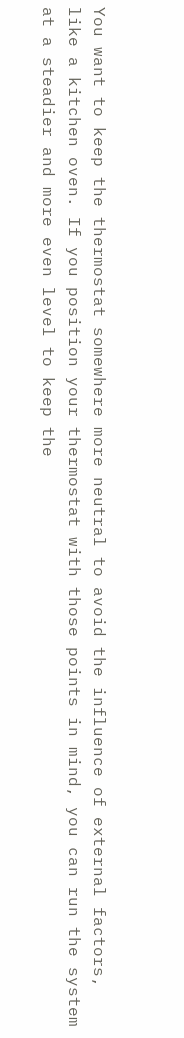You want to keep the thermostat somewhere more neutral to avoid the influence of external factors, like a kitchen oven. If you position your thermostat with those points in mind, you can run the system at a steadier and more even level to keep the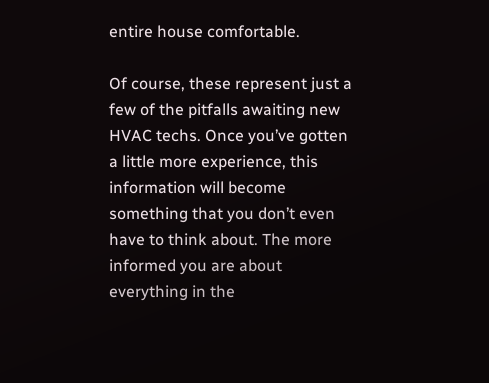entire house comfortable.

Of course, these represent just a few of the pitfalls awaiting new HVAC techs. Once you’ve gotten a little more experience, this information will become something that you don’t even have to think about. The more informed you are about everything in the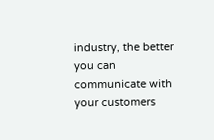industry, the better you can communicate with your customers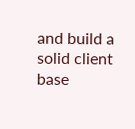and build a solid client base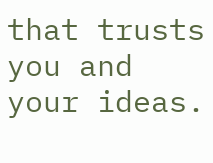that trusts you and your ideas.